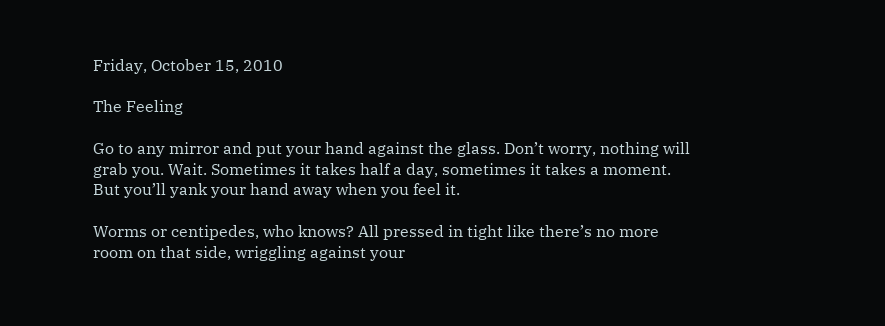Friday, October 15, 2010

The Feeling

Go to any mirror and put your hand against the glass. Don’t worry, nothing will grab you. Wait. Sometimes it takes half a day, sometimes it takes a moment. But you’ll yank your hand away when you feel it.

Worms or centipedes, who knows? All pressed in tight like there’s no more room on that side, wriggling against your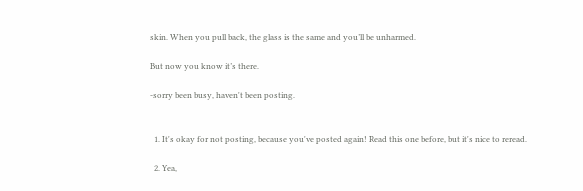skin. When you pull back, the glass is the same and you’ll be unharmed.

But now you know it’s there.

-sorry been busy, haven't been posting.


  1. It's okay for not posting, because you've posted again! Read this one before, but it's nice to reread.

  2. Yea,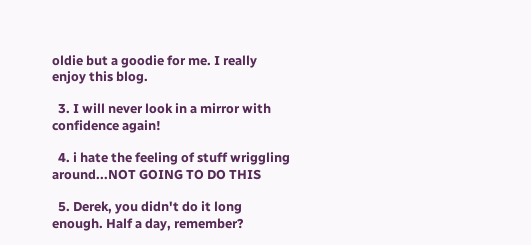oldie but a goodie for me. I really enjoy this blog.

  3. I will never look in a mirror with confidence again!

  4. i hate the feeling of stuff wriggling around...NOT GOING TO DO THIS

  5. Derek, you didn't do it long enough. Half a day, remember?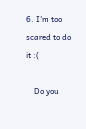6. I'm too scared to do it :(

    Do you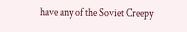have any of the Soviet Creepy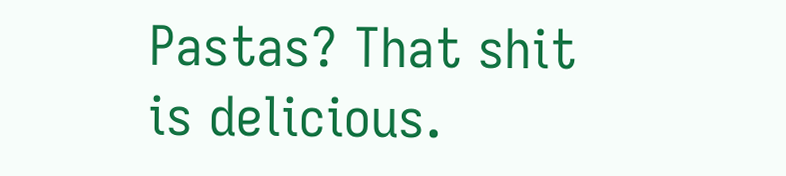Pastas? That shit is delicious.